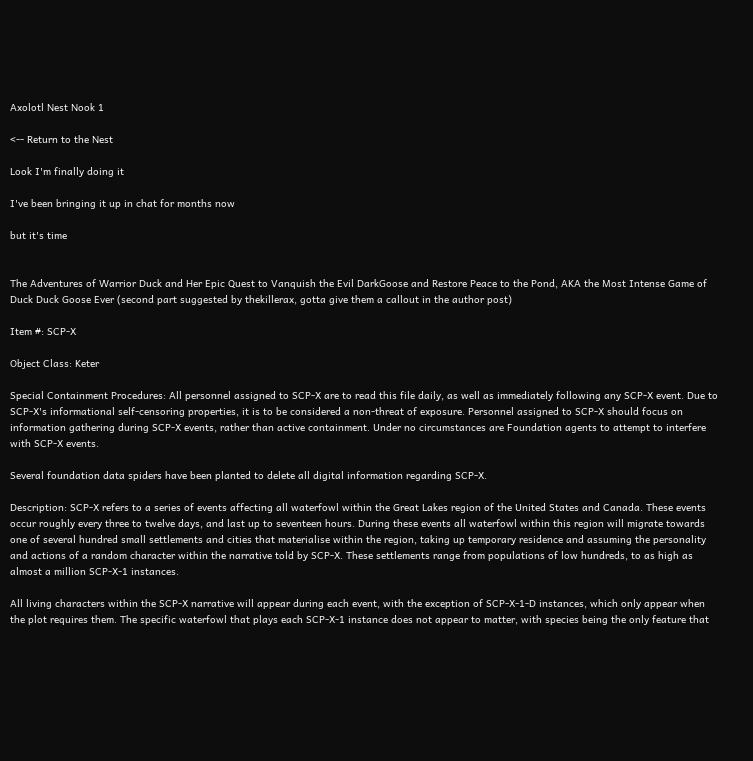Axolotl Nest Nook 1

<-- Return to the Nest

Look I'm finally doing it

I've been bringing it up in chat for months now

but it's time


The Adventures of Warrior Duck and Her Epic Quest to Vanquish the Evil DarkGoose and Restore Peace to the Pond, AKA the Most Intense Game of Duck Duck Goose Ever (second part suggested by thekillerax, gotta give them a callout in the author post)

Item #: SCP-X

Object Class: Keter

Special Containment Procedures: All personnel assigned to SCP-X are to read this file daily, as well as immediately following any SCP-X event. Due to SCP-X's informational self-censoring properties, it is to be considered a non-threat of exposure. Personnel assigned to SCP-X should focus on information gathering during SCP-X events, rather than active containment. Under no circumstances are Foundation agents to attempt to interfere with SCP-X events.

Several foundation data spiders have been planted to delete all digital information regarding SCP-X.

Description: SCP-X refers to a series of events affecting all waterfowl within the Great Lakes region of the United States and Canada. These events occur roughly every three to twelve days, and last up to seventeen hours. During these events all waterfowl within this region will migrate towards one of several hundred small settlements and cities that materialise within the region, taking up temporary residence and assuming the personality and actions of a random character within the narrative told by SCP-X. These settlements range from populations of low hundreds, to as high as almost a million SCP-X-1 instances.

All living characters within the SCP-X narrative will appear during each event, with the exception of SCP-X-1-D instances, which only appear when the plot requires them. The specific waterfowl that plays each SCP-X-1 instance does not appear to matter, with species being the only feature that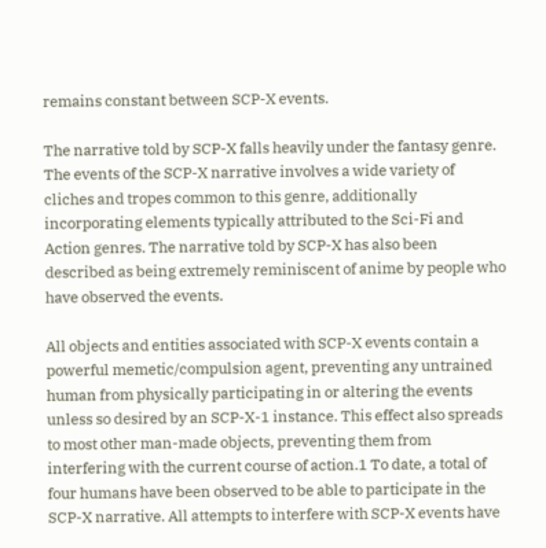remains constant between SCP-X events.

The narrative told by SCP-X falls heavily under the fantasy genre. The events of the SCP-X narrative involves a wide variety of cliches and tropes common to this genre, additionally incorporating elements typically attributed to the Sci-Fi and Action genres. The narrative told by SCP-X has also been described as being extremely reminiscent of anime by people who have observed the events.

All objects and entities associated with SCP-X events contain a powerful memetic/compulsion agent, preventing any untrained human from physically participating in or altering the events unless so desired by an SCP-X-1 instance. This effect also spreads to most other man-made objects, preventing them from interfering with the current course of action.1 To date, a total of four humans have been observed to be able to participate in the SCP-X narrative. All attempts to interfere with SCP-X events have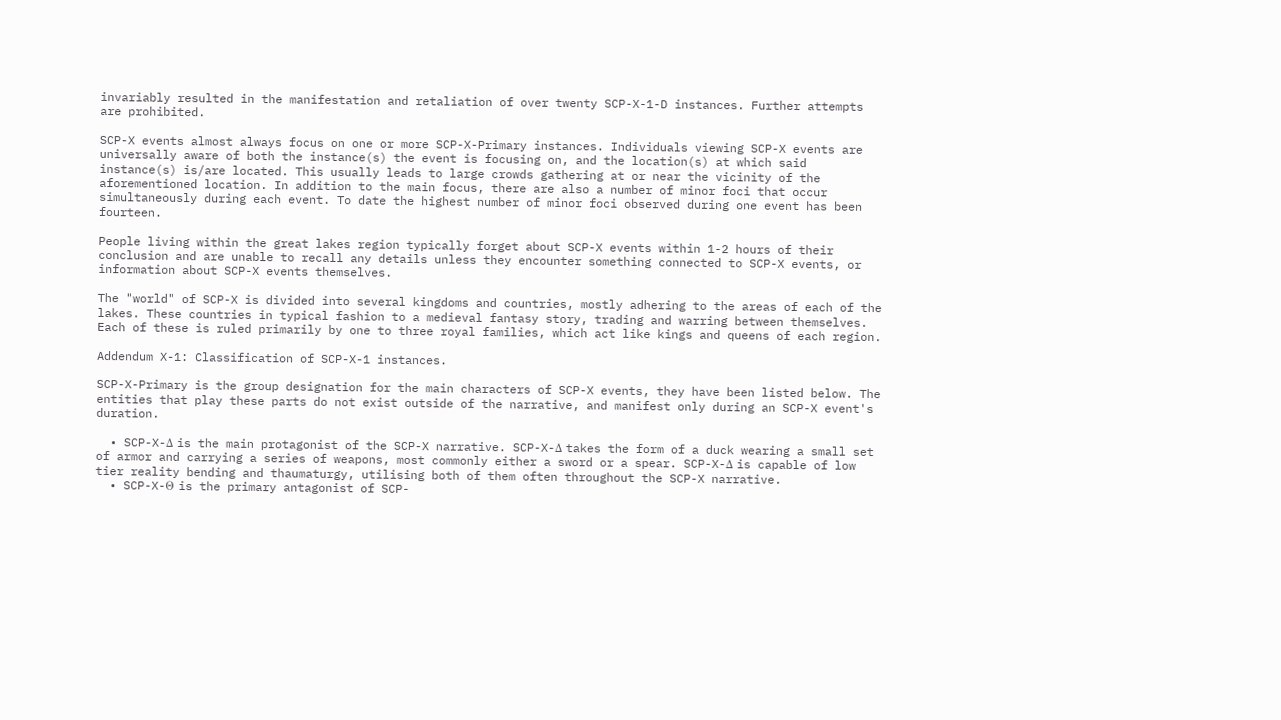invariably resulted in the manifestation and retaliation of over twenty SCP-X-1-D instances. Further attempts are prohibited.

SCP-X events almost always focus on one or more SCP-X-Primary instances. Individuals viewing SCP-X events are universally aware of both the instance(s) the event is focusing on, and the location(s) at which said instance(s) is/are located. This usually leads to large crowds gathering at or near the vicinity of the aforementioned location. In addition to the main focus, there are also a number of minor foci that occur simultaneously during each event. To date the highest number of minor foci observed during one event has been fourteen.

People living within the great lakes region typically forget about SCP-X events within 1-2 hours of their conclusion and are unable to recall any details unless they encounter something connected to SCP-X events, or information about SCP-X events themselves.

The "world" of SCP-X is divided into several kingdoms and countries, mostly adhering to the areas of each of the lakes. These countries in typical fashion to a medieval fantasy story, trading and warring between themselves. Each of these is ruled primarily by one to three royal families, which act like kings and queens of each region.

Addendum X-1: Classification of SCP-X-1 instances.

SCP-X-Primary is the group designation for the main characters of SCP-X events, they have been listed below. The entities that play these parts do not exist outside of the narrative, and manifest only during an SCP-X event's duration.

  • SCP-X-Δ is the main protagonist of the SCP-X narrative. SCP-X-Δ takes the form of a duck wearing a small set of armor and carrying a series of weapons, most commonly either a sword or a spear. SCP-X-Δ is capable of low tier reality bending and thaumaturgy, utilising both of them often throughout the SCP-X narrative.
  • SCP-X-Θ is the primary antagonist of SCP-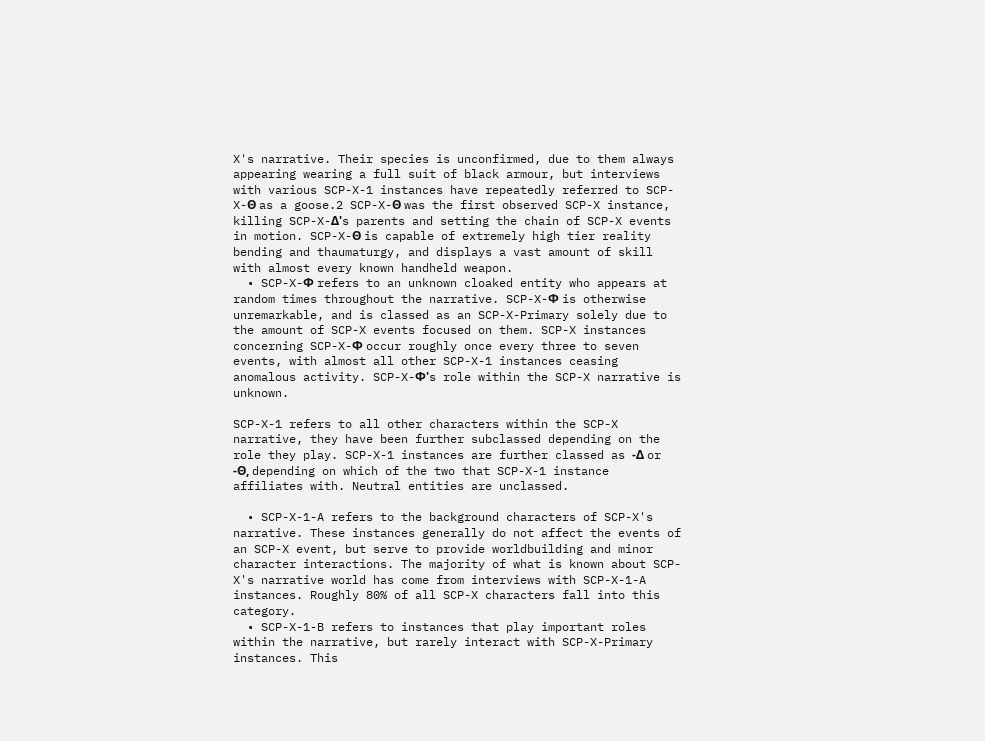X's narrative. Their species is unconfirmed, due to them always appearing wearing a full suit of black armour, but interviews with various SCP-X-1 instances have repeatedly referred to SCP-X-Θ as a goose.2 SCP-X-Θ was the first observed SCP-X instance, killing SCP-X-Δ's parents and setting the chain of SCP-X events in motion. SCP-X-Θ is capable of extremely high tier reality bending and thaumaturgy, and displays a vast amount of skill with almost every known handheld weapon.
  • SCP-X-Φ refers to an unknown cloaked entity who appears at random times throughout the narrative. SCP-X-Φ is otherwise unremarkable, and is classed as an SCP-X-Primary solely due to the amount of SCP-X events focused on them. SCP-X instances concerning SCP-X-Φ occur roughly once every three to seven events, with almost all other SCP-X-1 instances ceasing anomalous activity. SCP-X-Φ's role within the SCP-X narrative is unknown.

SCP-X-1 refers to all other characters within the SCP-X narrative, they have been further subclassed depending on the role they play. SCP-X-1 instances are further classed as -Δ or -Θ, depending on which of the two that SCP-X-1 instance affiliates with. Neutral entities are unclassed.

  • SCP-X-1-A refers to the background characters of SCP-X's narrative. These instances generally do not affect the events of an SCP-X event, but serve to provide worldbuilding and minor character interactions. The majority of what is known about SCP-X's narrative world has come from interviews with SCP-X-1-A instances. Roughly 80% of all SCP-X characters fall into this category.
  • SCP-X-1-B refers to instances that play important roles within the narrative, but rarely interact with SCP-X-Primary instances. This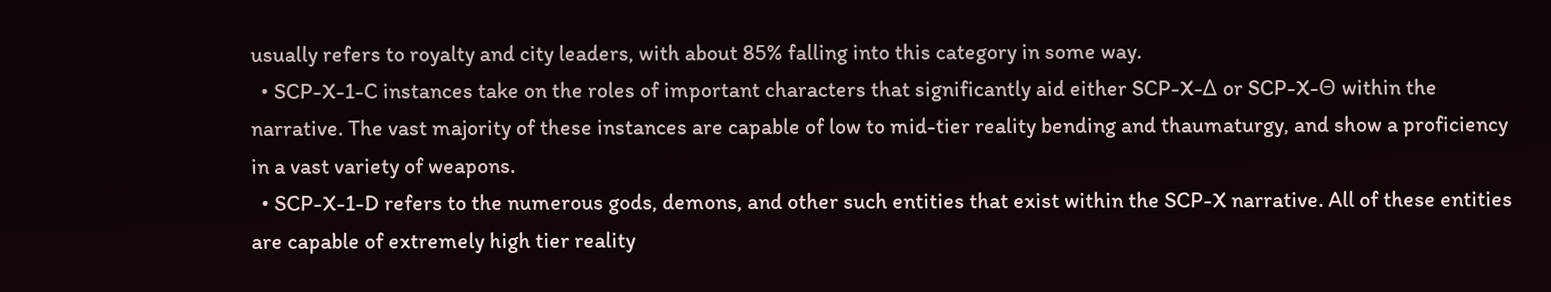usually refers to royalty and city leaders, with about 85% falling into this category in some way.
  • SCP-X-1-C instances take on the roles of important characters that significantly aid either SCP-X-Δ or SCP-X-Θ within the narrative. The vast majority of these instances are capable of low to mid-tier reality bending and thaumaturgy, and show a proficiency in a vast variety of weapons.
  • SCP-X-1-D refers to the numerous gods, demons, and other such entities that exist within the SCP-X narrative. All of these entities are capable of extremely high tier reality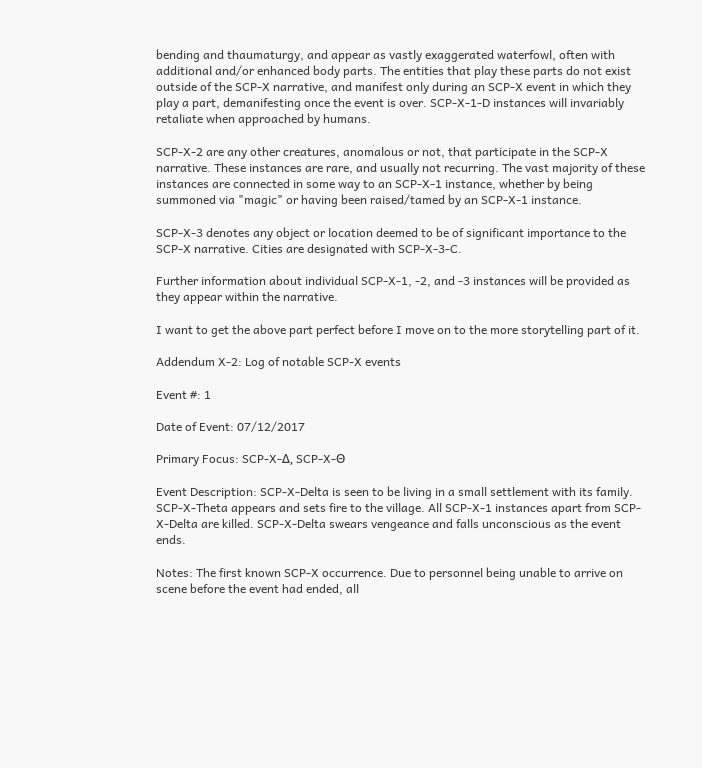bending and thaumaturgy, and appear as vastly exaggerated waterfowl, often with additional and/or enhanced body parts. The entities that play these parts do not exist outside of the SCP-X narrative, and manifest only during an SCP-X event in which they play a part, demanifesting once the event is over. SCP-X-1-D instances will invariably retaliate when approached by humans.

SCP-X-2 are any other creatures, anomalous or not, that participate in the SCP-X narrative. These instances are rare, and usually not recurring. The vast majority of these instances are connected in some way to an SCP-X-1 instance, whether by being summoned via "magic" or having been raised/tamed by an SCP-X-1 instance.

SCP-X-3 denotes any object or location deemed to be of significant importance to the SCP-X narrative. Cities are designated with SCP-X-3-C.

Further information about individual SCP-X-1, -2, and -3 instances will be provided as they appear within the narrative.

I want to get the above part perfect before I move on to the more storytelling part of it.

Addendum X-2: Log of notable SCP-X events

Event #: 1

Date of Event: 07/12/2017

Primary Focus: SCP-X-Δ, SCP-X-Θ

Event Description: SCP-X-Delta is seen to be living in a small settlement with its family. SCP-X-Theta appears and sets fire to the village. All SCP-X-1 instances apart from SCP-X-Delta are killed. SCP-X-Delta swears vengeance and falls unconscious as the event ends.

Notes: The first known SCP-X occurrence. Due to personnel being unable to arrive on scene before the event had ended, all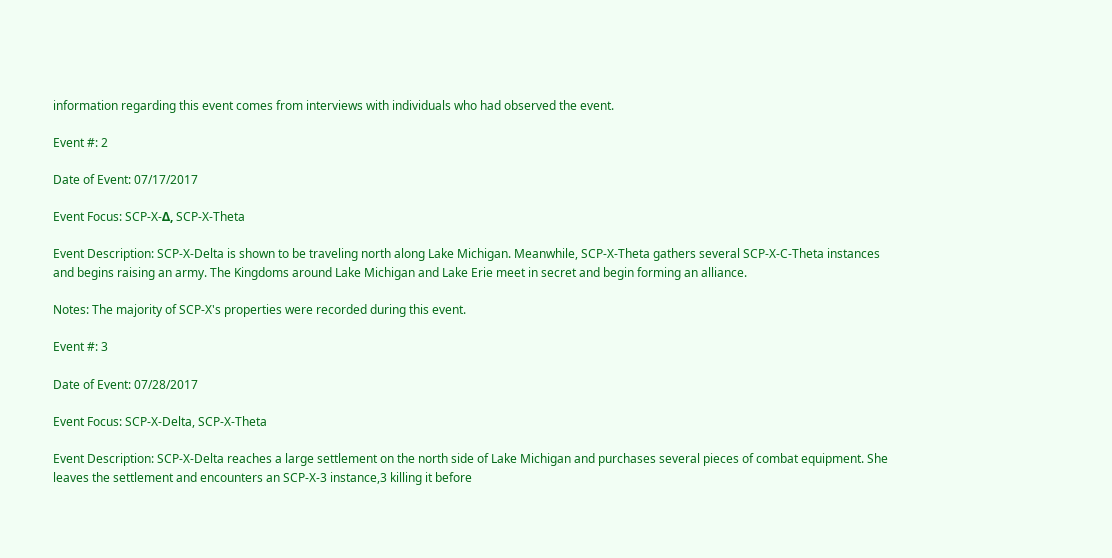information regarding this event comes from interviews with individuals who had observed the event.

Event #: 2

Date of Event: 07/17/2017

Event Focus: SCP-X-Δ, SCP-X-Theta

Event Description: SCP-X-Delta is shown to be traveling north along Lake Michigan. Meanwhile, SCP-X-Theta gathers several SCP-X-C-Theta instances and begins raising an army. The Kingdoms around Lake Michigan and Lake Erie meet in secret and begin forming an alliance.

Notes: The majority of SCP-X's properties were recorded during this event.

Event #: 3

Date of Event: 07/28/2017

Event Focus: SCP-X-Delta, SCP-X-Theta

Event Description: SCP-X-Delta reaches a large settlement on the north side of Lake Michigan and purchases several pieces of combat equipment. She leaves the settlement and encounters an SCP-X-3 instance,3 killing it before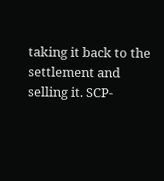taking it back to the settlement and selling it. SCP-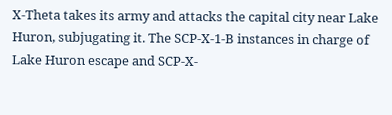X-Theta takes its army and attacks the capital city near Lake Huron, subjugating it. The SCP-X-1-B instances in charge of Lake Huron escape and SCP-X-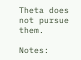Theta does not pursue them.

Notes: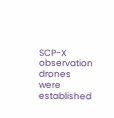SCP-X observation drones were established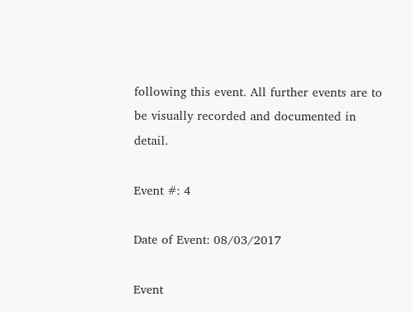following this event. All further events are to be visually recorded and documented in detail.

Event #: 4

Date of Event: 08/03/2017

Event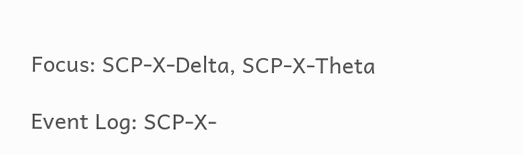Focus: SCP-X-Delta, SCP-X-Theta

Event Log: SCP-X-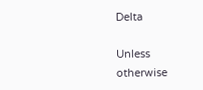Delta

Unless otherwise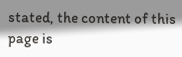stated, the content of this page is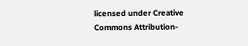licensed under Creative Commons Attribution-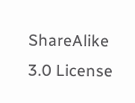ShareAlike 3.0 License